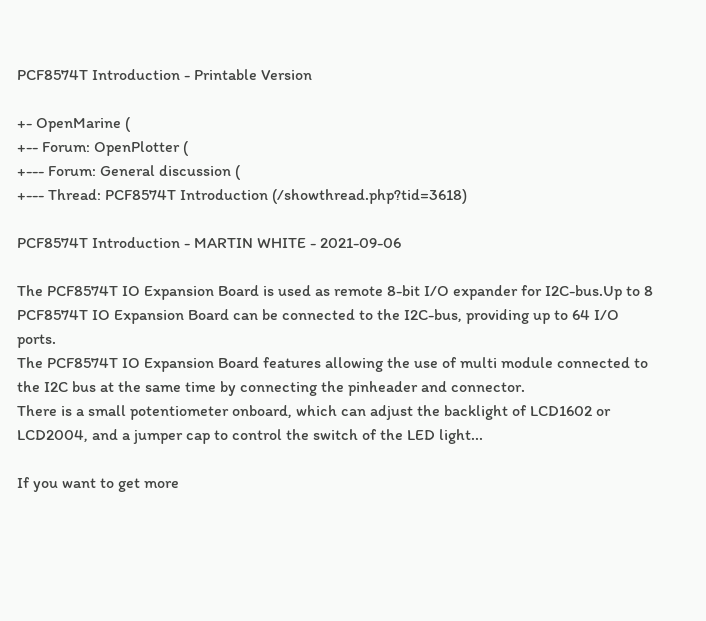PCF8574T Introduction - Printable Version

+- OpenMarine (
+-- Forum: OpenPlotter (
+--- Forum: General discussion (
+--- Thread: PCF8574T Introduction (/showthread.php?tid=3618)

PCF8574T Introduction - MARTIN WHITE - 2021-09-06

The PCF8574T IO Expansion Board is used as remote 8-bit I/O expander for I2C-bus.Up to 8 PCF8574T IO Expansion Board can be connected to the I2C-bus, providing up to 64 I/O ports.
The PCF8574T IO Expansion Board features allowing the use of multi module connected to the I2C bus at the same time by connecting the pinheader and connector.
There is a small potentiometer onboard, which can adjust the backlight of LCD1602 or LCD2004, and a jumper cap to control the switch of the LED light...

If you want to get more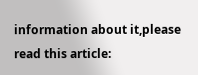information about it,please read this article: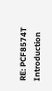RE: PCF8574T Introduction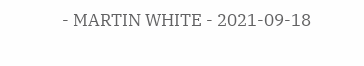- MARTIN WHITE - 2021-09-18